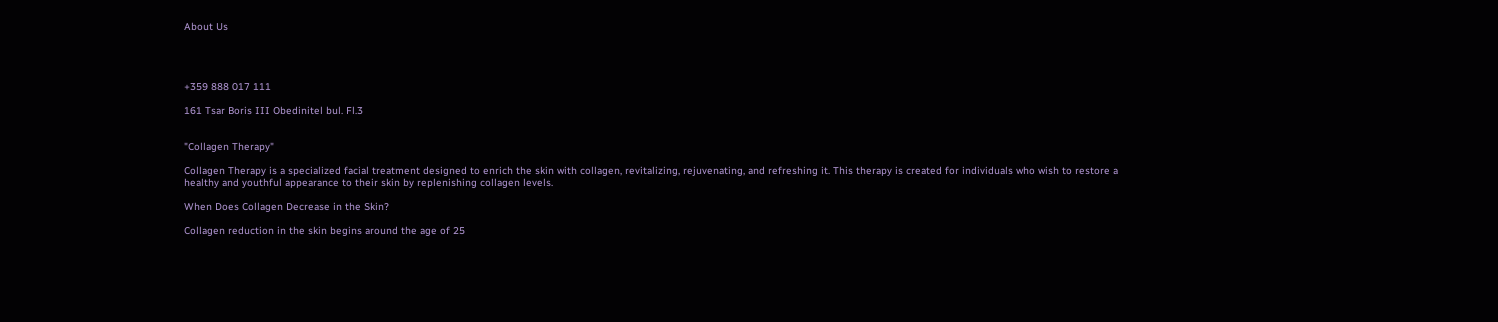About Us




+359 888 017 111

161 Tsar Boris III Obedinitel bul. Fl.3


"Collagen Therapy"

Collagen Therapy is a specialized facial treatment designed to enrich the skin with collagen, revitalizing, rejuvenating, and refreshing it. This therapy is created for individuals who wish to restore a healthy and youthful appearance to their skin by replenishing collagen levels.

When Does Collagen Decrease in the Skin?

Collagen reduction in the skin begins around the age of 25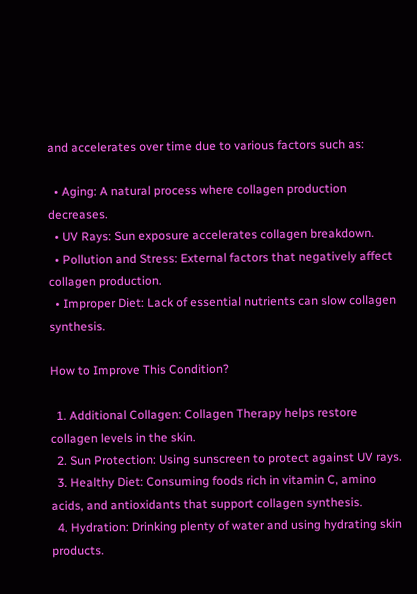and accelerates over time due to various factors such as:

  • Aging: A natural process where collagen production decreases.
  • UV Rays: Sun exposure accelerates collagen breakdown.
  • Pollution and Stress: External factors that negatively affect collagen production.
  • Improper Diet: Lack of essential nutrients can slow collagen synthesis.

How to Improve This Condition?

  1. Additional Collagen: Collagen Therapy helps restore collagen levels in the skin.
  2. Sun Protection: Using sunscreen to protect against UV rays.
  3. Healthy Diet: Consuming foods rich in vitamin C, amino acids, and antioxidants that support collagen synthesis.
  4. Hydration: Drinking plenty of water and using hydrating skin products.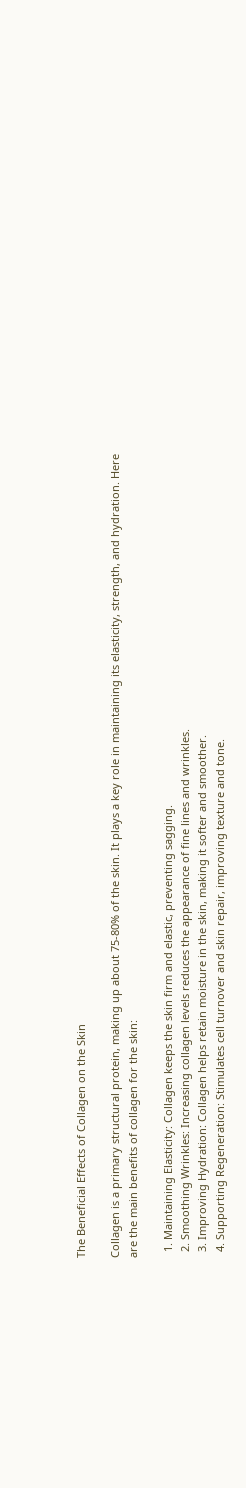The Beneficial Effects of Collagen on the Skin

Collagen is a primary structural protein, making up about 75-80% of the skin. It plays a key role in maintaining its elasticity, strength, and hydration. Here are the main benefits of collagen for the skin:

  1. Maintaining Elasticity: Collagen keeps the skin firm and elastic, preventing sagging.
  2. Smoothing Wrinkles: Increasing collagen levels reduces the appearance of fine lines and wrinkles.
  3. Improving Hydration: Collagen helps retain moisture in the skin, making it softer and smoother.
  4. Supporting Regeneration: Stimulates cell turnover and skin repair, improving texture and tone.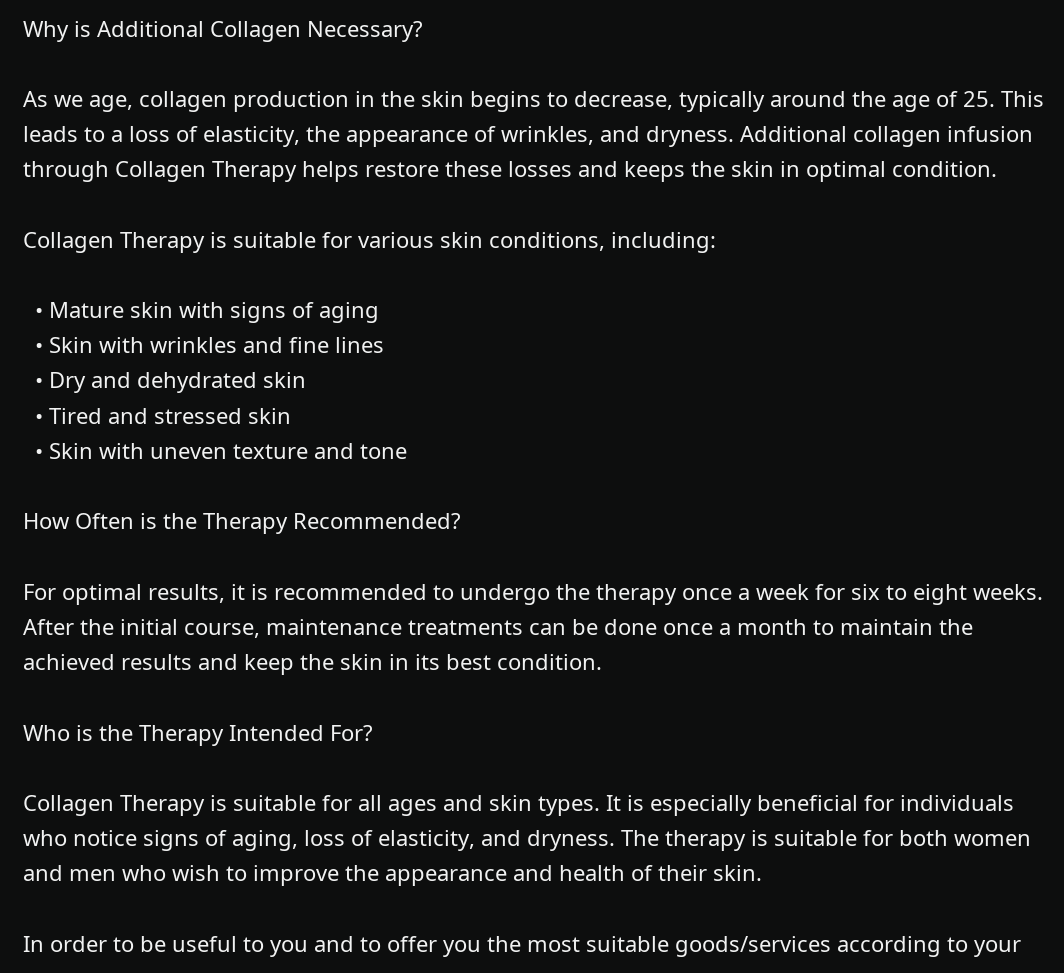Why is Additional Collagen Necessary?

As we age, collagen production in the skin begins to decrease, typically around the age of 25. This leads to a loss of elasticity, the appearance of wrinkles, and dryness. Additional collagen infusion through Collagen Therapy helps restore these losses and keeps the skin in optimal condition.

Collagen Therapy is suitable for various skin conditions, including:

  • Mature skin with signs of aging
  • Skin with wrinkles and fine lines
  • Dry and dehydrated skin
  • Tired and stressed skin
  • Skin with uneven texture and tone

How Often is the Therapy Recommended?

For optimal results, it is recommended to undergo the therapy once a week for six to eight weeks. After the initial course, maintenance treatments can be done once a month to maintain the achieved results and keep the skin in its best condition.

Who is the Therapy Intended For?

Collagen Therapy is suitable for all ages and skin types. It is especially beneficial for individuals who notice signs of aging, loss of elasticity, and dryness. The therapy is suitable for both women and men who wish to improve the appearance and health of their skin.

In order to be useful to you and to offer you the most suitable goods/services according to your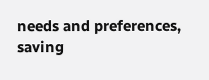needs and preferences, saving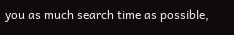you as much search time as possible,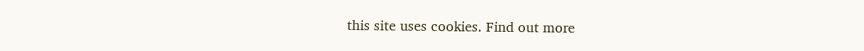this site uses cookies. Find out more